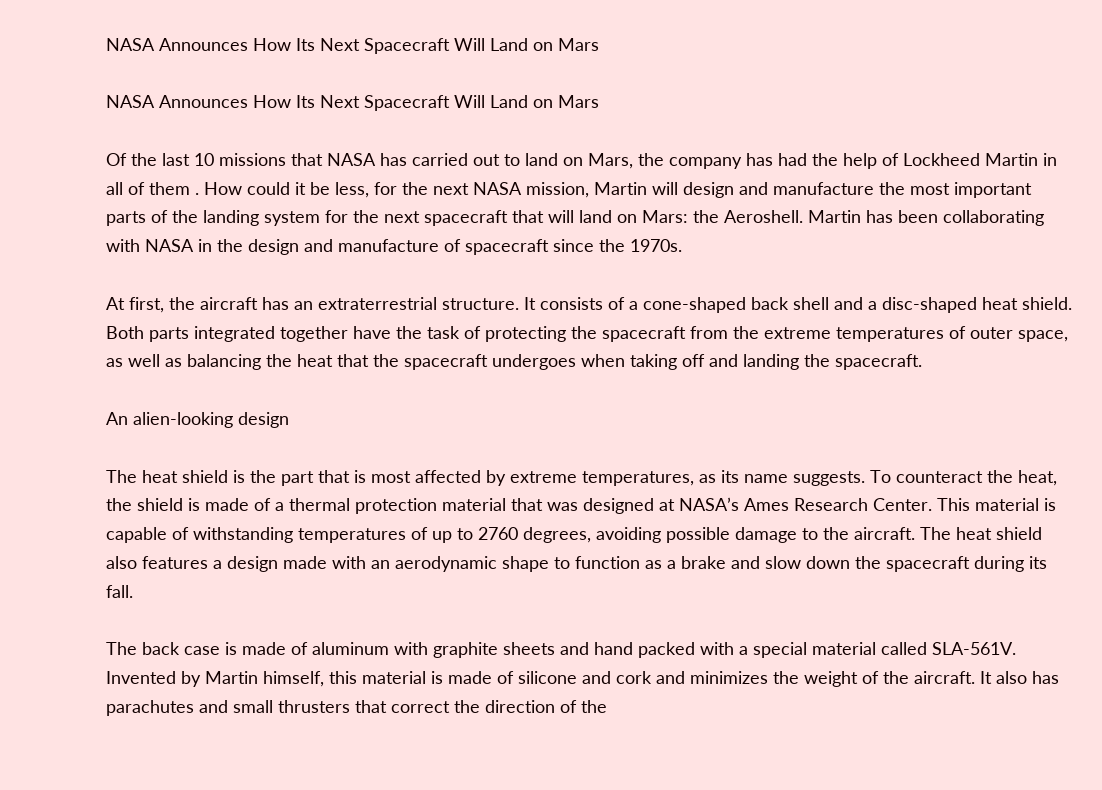NASA Announces How Its Next Spacecraft Will Land on Mars

NASA Announces How Its Next Spacecraft Will Land on Mars

Of the last 10 missions that NASA has carried out to land on Mars, the company has had the help of Lockheed Martin in all of them . How could it be less, for the next NASA mission, Martin will design and manufacture the most important parts of the landing system for the next spacecraft that will land on Mars: the Aeroshell. Martin has been collaborating with NASA in the design and manufacture of spacecraft since the 1970s.

At first, the aircraft has an extraterrestrial structure. It consists of a cone-shaped back shell and a disc-shaped heat shield. Both parts integrated together have the task of protecting the spacecraft from the extreme temperatures of outer space, as well as balancing the heat that the spacecraft undergoes when taking off and landing the spacecraft.

An alien-looking design

The heat shield is the part that is most affected by extreme temperatures, as its name suggests. To counteract the heat, the shield is made of a thermal protection material that was designed at NASA’s Ames Research Center. This material is capable of withstanding temperatures of up to 2760 degrees, avoiding possible damage to the aircraft. The heat shield also features a design made with an aerodynamic shape to function as a brake and slow down the spacecraft during its fall.

The back case is made of aluminum with graphite sheets and hand packed with a special material called SLA-561V. Invented by Martin himself, this material is made of silicone and cork and minimizes the weight of the aircraft. It also has parachutes and small thrusters that correct the direction of the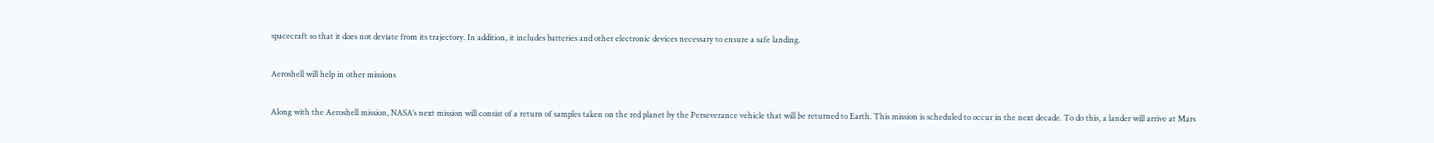spacecraft so that it does not deviate from its trajectory. In addition, it includes batteries and other electronic devices necessary to ensure a safe landing.

Aeroshell will help in other missions

Along with the Aeroshell mission, NASA’s next mission will consist of a return of samples taken on the red planet by the Perseverance vehicle that will be returned to Earth. This mission is scheduled to occur in the next decade. To do this, a lander will arrive at Mars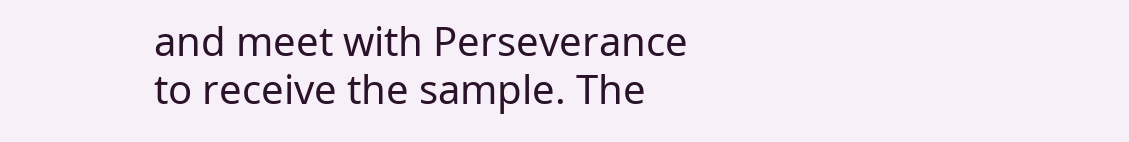and meet with Perseverance to receive the sample. The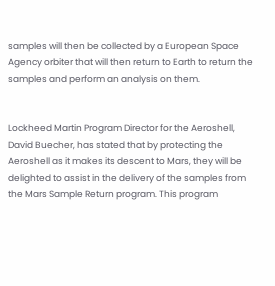samples will then be collected by a European Space Agency orbiter that will then return to Earth to return the samples and perform an analysis on them.


Lockheed Martin Program Director for the Aeroshell, David Buecher, has stated that by protecting the Aeroshell as it makes its descent to Mars, they will be delighted to assist in the delivery of the samples from the Mars Sample Return program. This program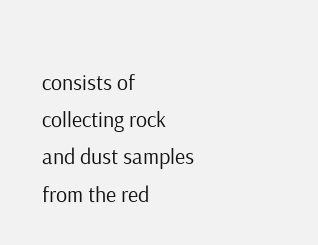consists of collecting rock and dust samples from the red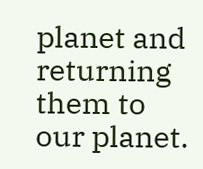planet and returning them to our planet.